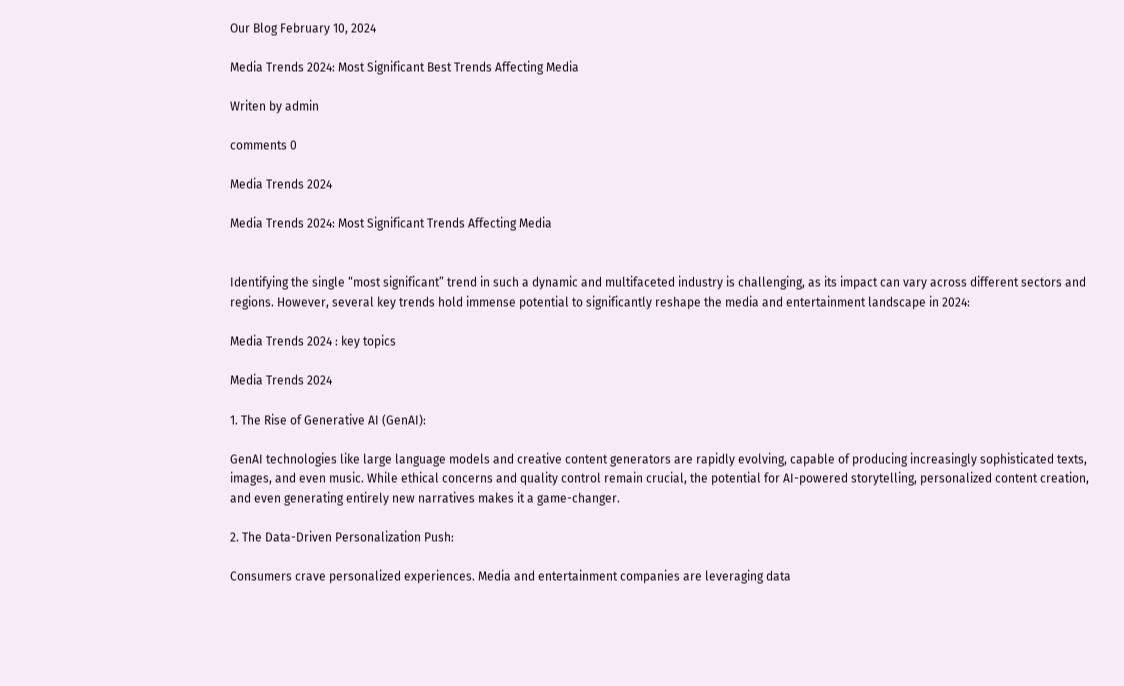Our Blog February 10, 2024

Media Trends 2024: Most Significant Best Trends Affecting Media

Writen by admin

comments 0

Media Trends 2024

Media Trends 2024: Most Significant Trends Affecting Media


Identifying the single “most significant” trend in such a dynamic and multifaceted industry is challenging, as its impact can vary across different sectors and regions. However, several key trends hold immense potential to significantly reshape the media and entertainment landscape in 2024:

Media Trends 2024 : key topics

Media Trends 2024

1. The Rise of Generative AI (GenAI):

GenAI technologies like large language models and creative content generators are rapidly evolving, capable of producing increasingly sophisticated texts, images, and even music. While ethical concerns and quality control remain crucial, the potential for AI-powered storytelling, personalized content creation, and even generating entirely new narratives makes it a game-changer.

2. The Data-Driven Personalization Push:

Consumers crave personalized experiences. Media and entertainment companies are leveraging data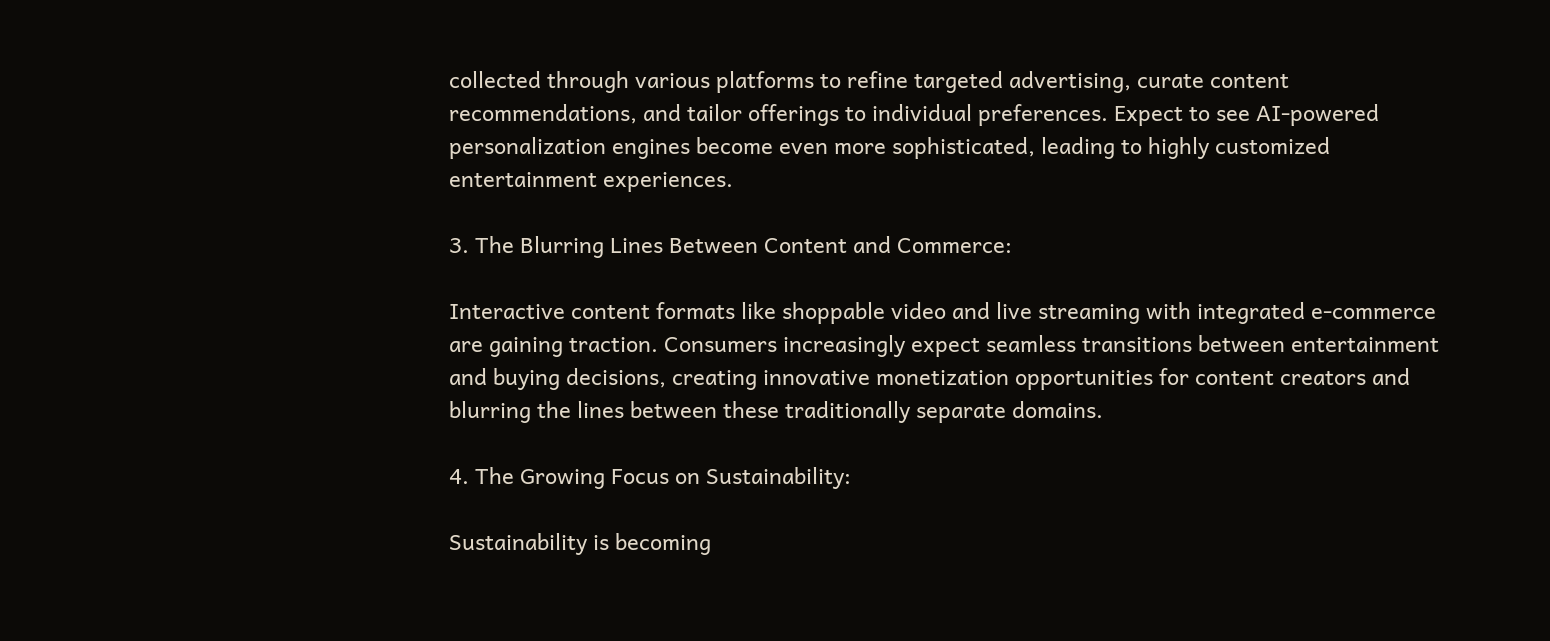collected through various platforms to refine targeted advertising, curate content recommendations, and tailor offerings to individual preferences. Expect to see AI-powered personalization engines become even more sophisticated, leading to highly customized entertainment experiences.

3. The Blurring Lines Between Content and Commerce:

Interactive content formats like shoppable video and live streaming with integrated e-commerce are gaining traction. Consumers increasingly expect seamless transitions between entertainment and buying decisions, creating innovative monetization opportunities for content creators and blurring the lines between these traditionally separate domains.

4. The Growing Focus on Sustainability:

Sustainability is becoming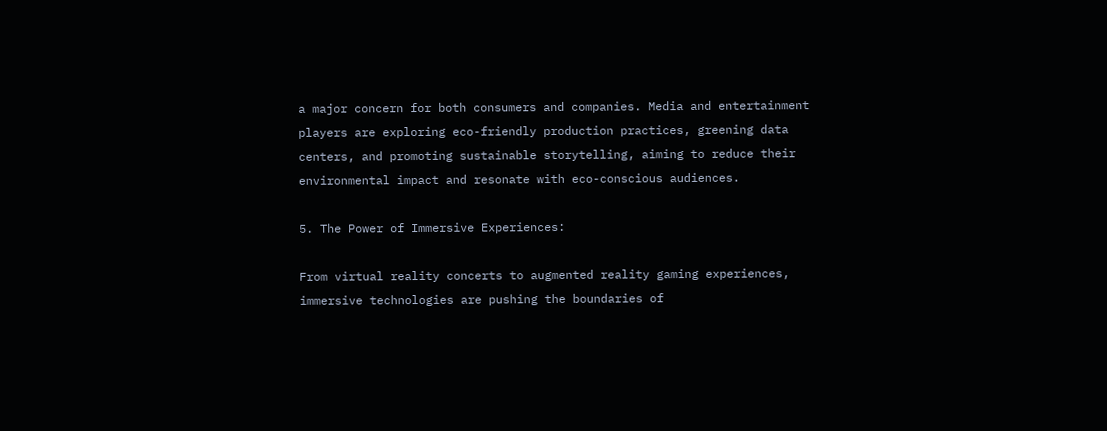a major concern for both consumers and companies. Media and entertainment players are exploring eco-friendly production practices, greening data centers, and promoting sustainable storytelling, aiming to reduce their environmental impact and resonate with eco-conscious audiences.

5. The Power of Immersive Experiences:

From virtual reality concerts to augmented reality gaming experiences, immersive technologies are pushing the boundaries of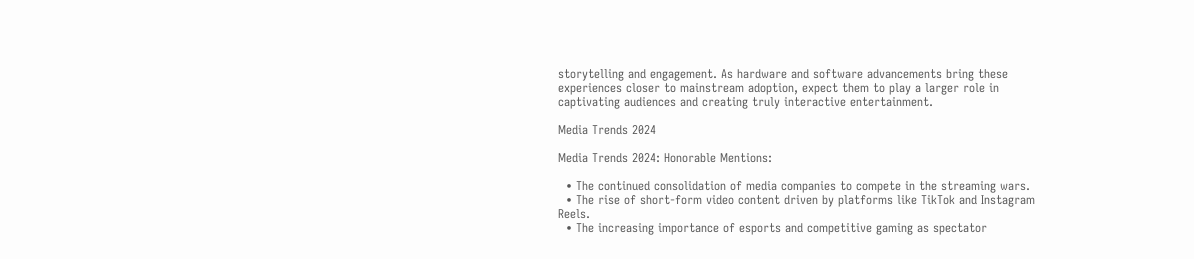storytelling and engagement. As hardware and software advancements bring these experiences closer to mainstream adoption, expect them to play a larger role in captivating audiences and creating truly interactive entertainment.

Media Trends 2024

Media Trends 2024: Honorable Mentions:

  • The continued consolidation of media companies to compete in the streaming wars.
  • The rise of short-form video content driven by platforms like TikTok and Instagram Reels.
  • The increasing importance of esports and competitive gaming as spectator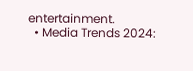entertainment.
  • Media Trends 2024: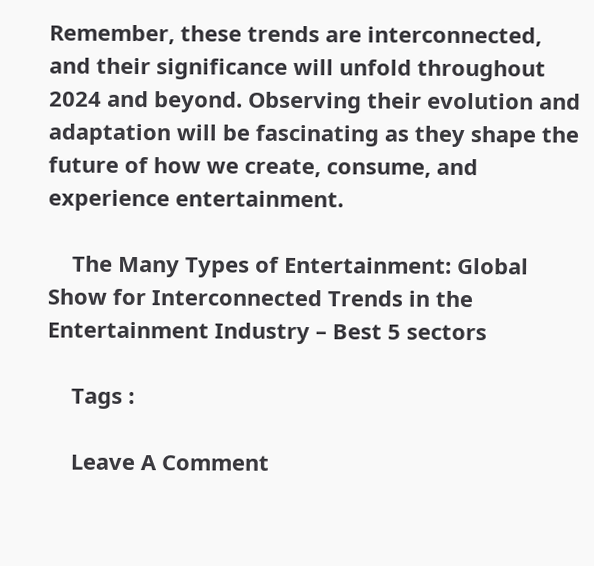Remember, these trends are interconnected, and their significance will unfold throughout 2024 and beyond. Observing their evolution and adaptation will be fascinating as they shape the future of how we create, consume, and experience entertainment.

    The Many Types of Entertainment: Global Show for Interconnected Trends in the Entertainment Industry – Best 5 sectors

    Tags :

    Leave A Comment